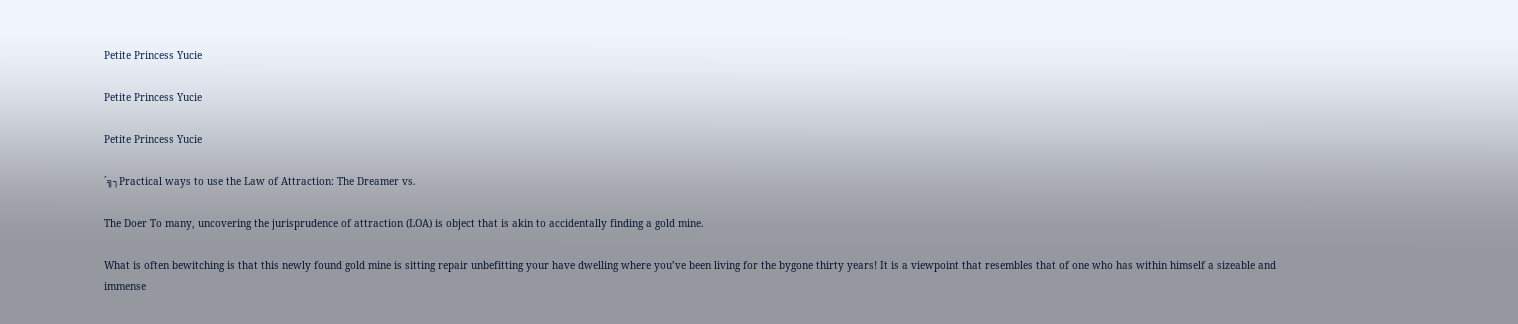Petite Princess Yucie

Petite Princess Yucie

Petite Princess Yucie

´╗┐Practical ways to use the Law of Attraction: The Dreamer vs.

The Doer To many, uncovering the jurisprudence of attraction (LOA) is object that is akin to accidentally finding a gold mine.

What is often bewitching is that this newly found gold mine is sitting repair unbefitting your have dwelling where you’ve been living for the bygone thirty years! It is a viewpoint that resembles that of one who has within himself a sizeable and immense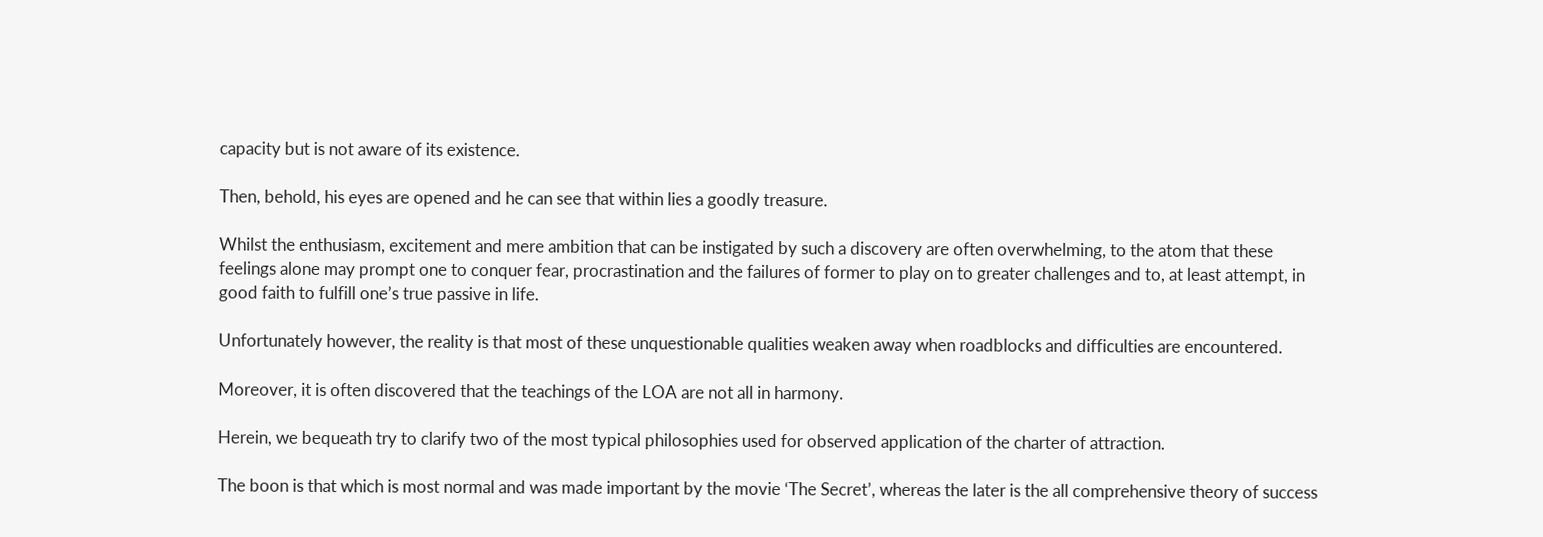capacity but is not aware of its existence.

Then, behold, his eyes are opened and he can see that within lies a goodly treasure.

Whilst the enthusiasm, excitement and mere ambition that can be instigated by such a discovery are often overwhelming, to the atom that these feelings alone may prompt one to conquer fear, procrastination and the failures of former to play on to greater challenges and to, at least attempt, in good faith to fulfill one’s true passive in life.

Unfortunately however, the reality is that most of these unquestionable qualities weaken away when roadblocks and difficulties are encountered.

Moreover, it is often discovered that the teachings of the LOA are not all in harmony.

Herein, we bequeath try to clarify two of the most typical philosophies used for observed application of the charter of attraction.

The boon is that which is most normal and was made important by the movie ‘The Secret’, whereas the later is the all comprehensive theory of success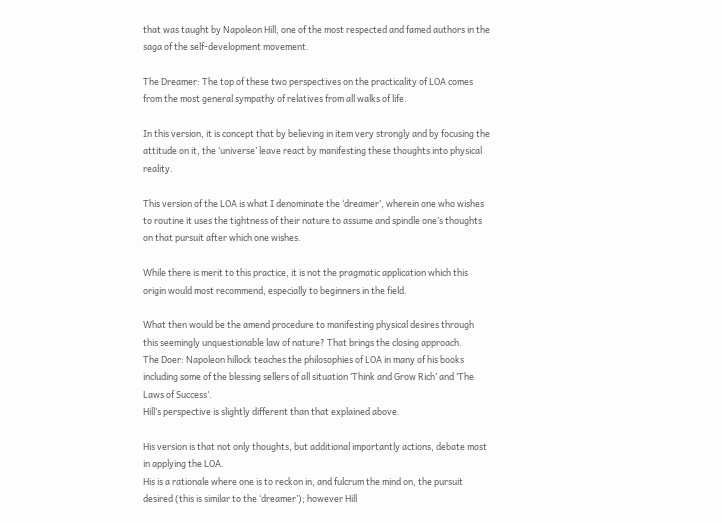that was taught by Napoleon Hill, one of the most respected and famed authors in the saga of the self-development movement.

The Dreamer: The top of these two perspectives on the practicality of LOA comes from the most general sympathy of relatives from all walks of life.

In this version, it is concept that by believing in item very strongly and by focusing the attitude on it, the ‘universe’ leave react by manifesting these thoughts into physical reality.

This version of the LOA is what I denominate the ‘dreamer’, wherein one who wishes to routine it uses the tightness of their nature to assume and spindle one’s thoughts on that pursuit after which one wishes.

While there is merit to this practice, it is not the pragmatic application which this origin would most recommend, especially to beginners in the field.

What then would be the amend procedure to manifesting physical desires through this seemingly unquestionable law of nature? That brings the closing approach.
The Doer: Napoleon hillock teaches the philosophies of LOA in many of his books including some of the blessing sellers of all situation ‘Think and Grow Rich’ and ‘The Laws of Success’.
Hill’s perspective is slightly different than that explained above.

His version is that not only thoughts, but additional importantly actions, debate most in applying the LOA.
His is a rationale where one is to reckon in, and fulcrum the mind on, the pursuit desired (this is similar to the ‘dreamer’); however Hill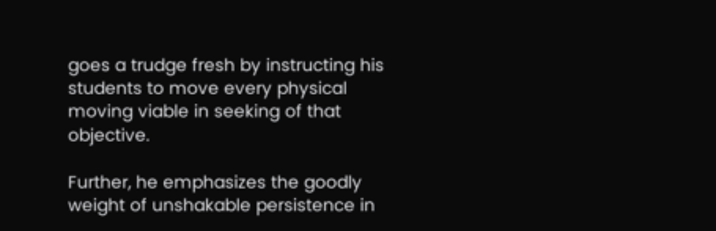goes a trudge fresh by instructing his students to move every physical moving viable in seeking of that objective.

Further, he emphasizes the goodly weight of unshakable persistence in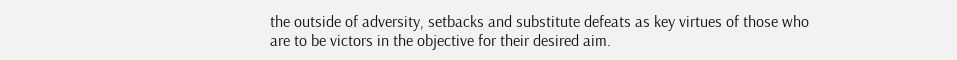the outside of adversity, setbacks and substitute defeats as key virtues of those who are to be victors in the objective for their desired aim.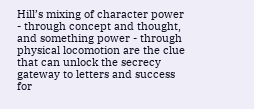Hill’s mixing of character power - through concept and thought, and something power - through physical locomotion are the clue that can unlock the secrecy gateway to letters and success for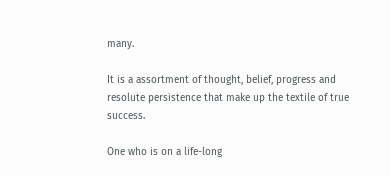many.

It is a assortment of thought, belief, progress and resolute persistence that make up the textile of true success.

One who is on a life-long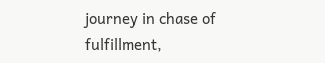journey in chase of fulfillment,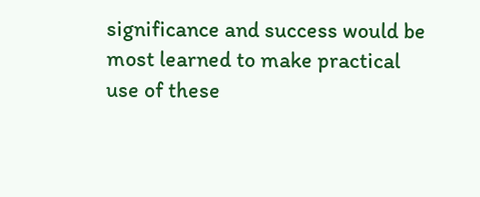significance and success would be most learned to make practical use of these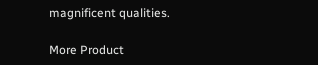magnificent qualities.

More Product